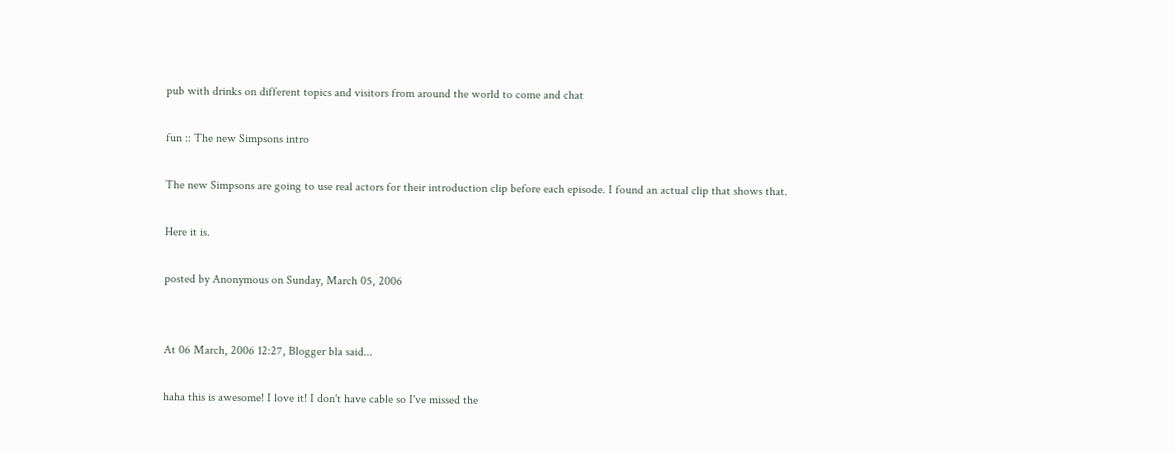pub with drinks on different topics and visitors from around the world to come and chat

fun :: The new Simpsons intro

The new Simpsons are going to use real actors for their introduction clip before each episode. I found an actual clip that shows that.

Here it is.

posted by Anonymous on Sunday, March 05, 2006


At 06 March, 2006 12:27, Blogger bla said...

haha this is awesome! I love it! I don't have cable so I've missed the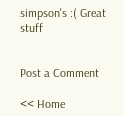simpson's :( Great stuff


Post a Comment

<< Home